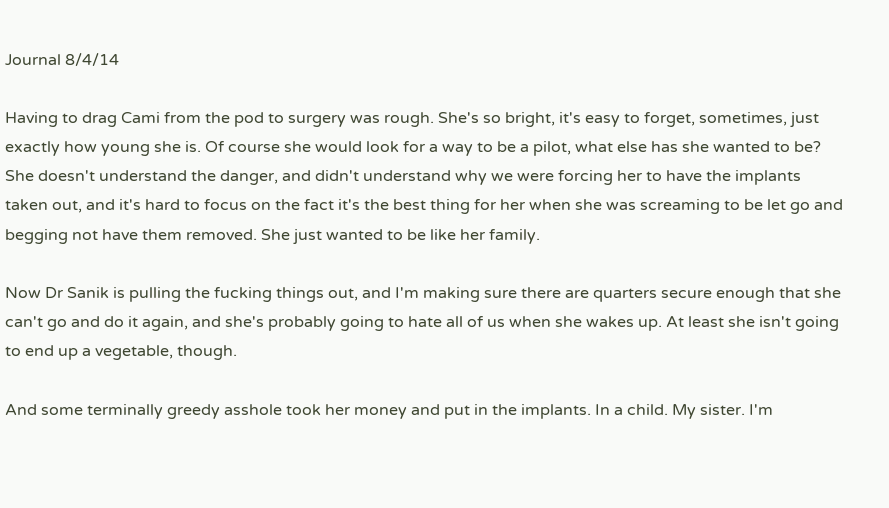Journal 8/4/14

Having to drag Cami from the pod to surgery was rough. She's so bright, it's easy to forget, sometimes, just exactly how young she is. Of course she would look for a way to be a pilot, what else has she wanted to be? She doesn't understand the danger, and didn't understand why we were forcing her to have the implants taken out, and it's hard to focus on the fact it's the best thing for her when she was screaming to be let go and begging not have them removed. She just wanted to be like her family.

Now Dr Sanik is pulling the fucking things out, and I'm making sure there are quarters secure enough that she can't go and do it again, and she's probably going to hate all of us when she wakes up. At least she isn't going to end up a vegetable, though.

And some terminally greedy asshole took her money and put in the implants. In a child. My sister. I'm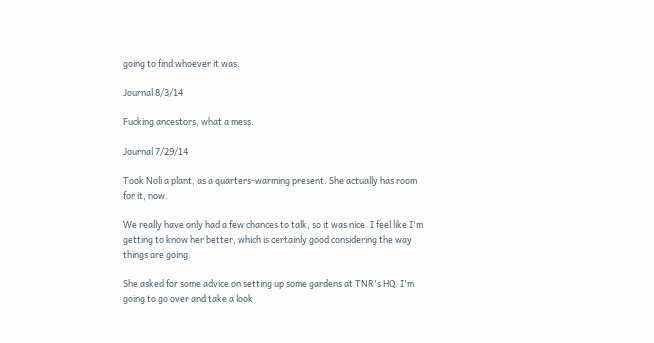going to find whoever it was.

Journal 8/3/14

Fucking ancestors, what a mess.

Journal 7/29/14

Took Noli a plant, as a quarters-warming present. She actually has room for it, now.

We really have only had a few chances to talk, so it was nice. I feel like I'm getting to know her better, which is certainly good considering the way things are going.

She asked for some advice on setting up some gardens at TNR's HQ. I'm going to go over and take a look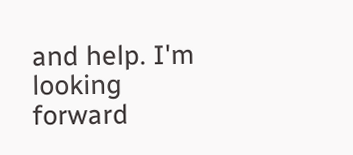and help. I'm looking forward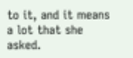to it, and it means a lot that she asked.